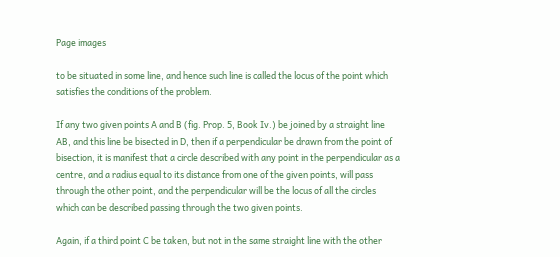Page images

to be situated in some line, and hence such line is called the locus of the point which satisfies the conditions of the problem.

If any two given points A and B (fig. Prop. 5, Book Iv.) be joined by a straight line AB, and this line be bisected in D, then if a perpendicular be drawn from the point of bisection, it is manifest that a circle described with any point in the perpendicular as a centre, and a radius equal to its distance from one of the given points, will pass through the other point, and the perpendicular will be the locus of all the circles which can be described passing through the two given points.

Again, if a third point C be taken, but not in the same straight line with the other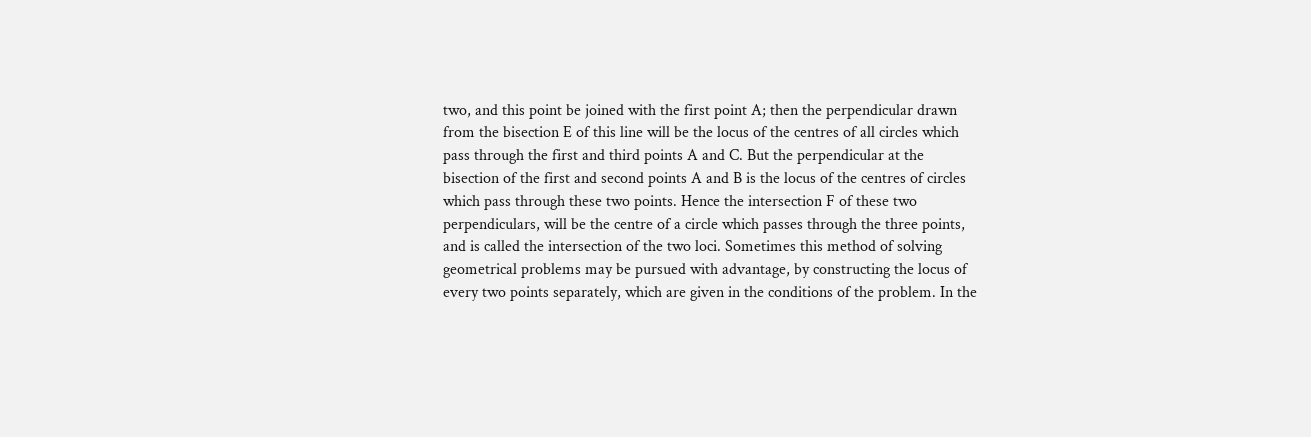two, and this point be joined with the first point A; then the perpendicular drawn from the bisection E of this line will be the locus of the centres of all circles which pass through the first and third points A and C. But the perpendicular at the bisection of the first and second points A and B is the locus of the centres of circles which pass through these two points. Hence the intersection F of these two perpendiculars, will be the centre of a circle which passes through the three points, and is called the intersection of the two loci. Sometimes this method of solving geometrical problems may be pursued with advantage, by constructing the locus of every two points separately, which are given in the conditions of the problem. In the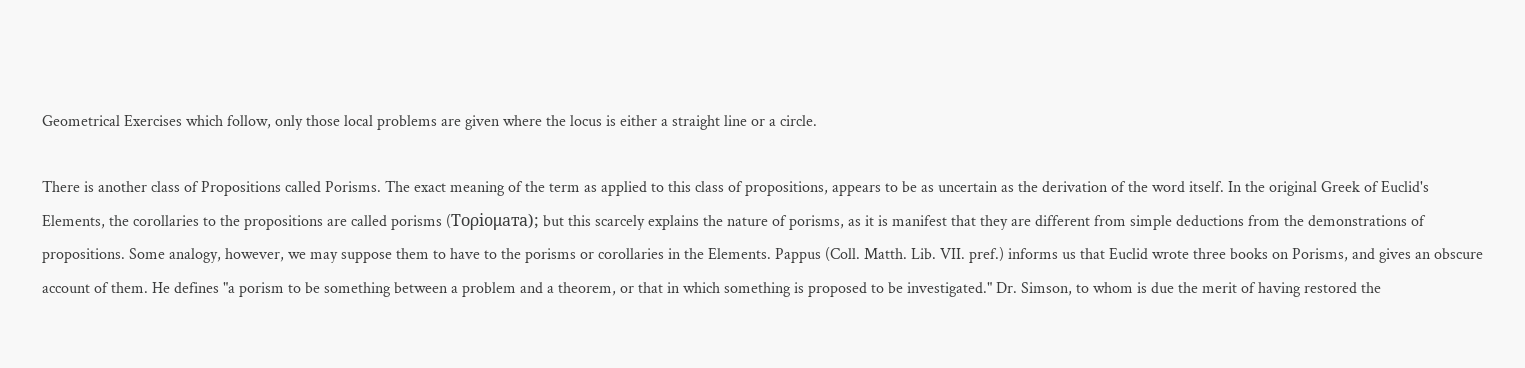Geometrical Exercises which follow, only those local problems are given where the locus is either a straight line or a circle.

There is another class of Propositions called Porisms. The exact meaning of the term as applied to this class of propositions, appears to be as uncertain as the derivation of the word itself. In the original Greek of Euclid's Elements, the corollaries to the propositions are called porisms (Tоρioμатa); but this scarcely explains the nature of porisms, as it is manifest that they are different from simple deductions from the demonstrations of propositions. Some analogy, however, we may suppose them to have to the porisms or corollaries in the Elements. Pappus (Coll. Matth. Lib. VII. pref.) informs us that Euclid wrote three books on Porisms, and gives an obscure account of them. He defines "a porism to be something between a problem and a theorem, or that in which something is proposed to be investigated." Dr. Simson, to whom is due the merit of having restored the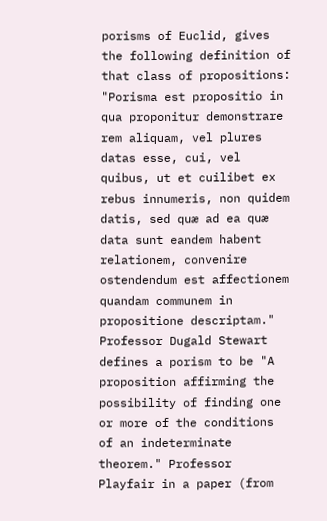porisms of Euclid, gives the following definition of that class of propositions: "Porisma est propositio in qua proponitur demonstrare rem aliquam, vel plures datas esse, cui, vel quibus, ut et cuilibet ex rebus innumeris, non quidem datis, sed quæ ad ea quæ data sunt eandem habent relationem, convenire ostendendum est affectionem quandam communem in propositione descriptam." Professor Dugald Stewart defines a porism to be "A proposition affirming the possibility of finding one or more of the conditions of an indeterminate theorem." Professor Playfair in a paper (from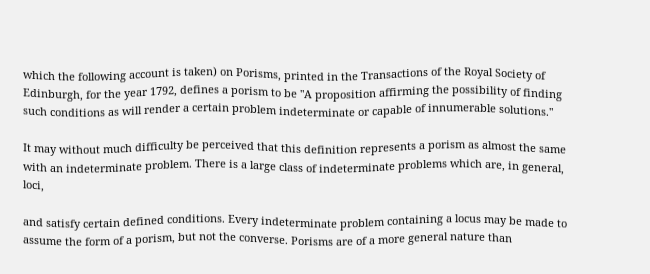which the following account is taken) on Porisms, printed in the Transactions of the Royal Society of Edinburgh, for the year 1792, defines a porism to be "A proposition affirming the possibility of finding such conditions as will render a certain problem indeterminate or capable of innumerable solutions."

It may without much difficulty be perceived that this definition represents a porism as almost the same with an indeterminate problem. There is a large class of indeterminate problems which are, in general, loci,

and satisfy certain defined conditions. Every indeterminate problem containing a locus may be made to assume the form of a porism, but not the converse. Porisms are of a more general nature than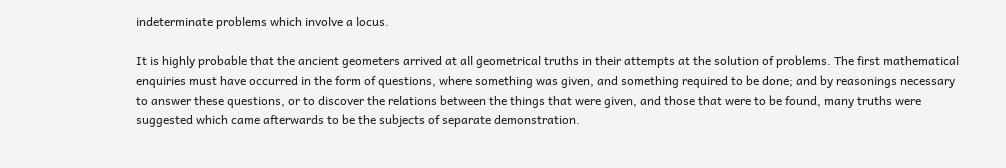indeterminate problems which involve a locus.

It is highly probable that the ancient geometers arrived at all geometrical truths in their attempts at the solution of problems. The first mathematical enquiries must have occurred in the form of questions, where something was given, and something required to be done; and by reasonings necessary to answer these questions, or to discover the relations between the things that were given, and those that were to be found, many truths were suggested which came afterwards to be the subjects of separate demonstration.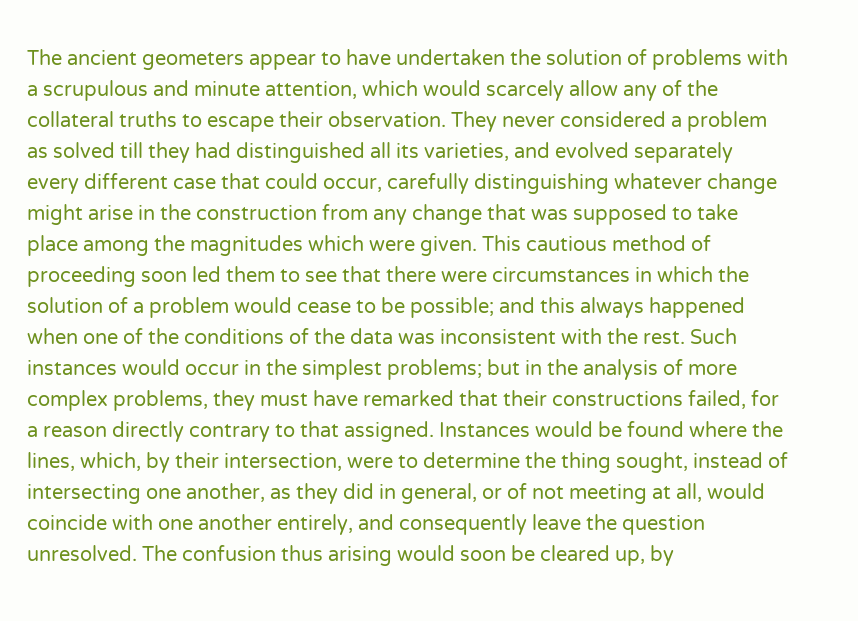The ancient geometers appear to have undertaken the solution of problems with a scrupulous and minute attention, which would scarcely allow any of the collateral truths to escape their observation. They never considered a problem as solved till they had distinguished all its varieties, and evolved separately every different case that could occur, carefully distinguishing whatever change might arise in the construction from any change that was supposed to take place among the magnitudes which were given. This cautious method of proceeding soon led them to see that there were circumstances in which the solution of a problem would cease to be possible; and this always happened when one of the conditions of the data was inconsistent with the rest. Such instances would occur in the simplest problems; but in the analysis of more complex problems, they must have remarked that their constructions failed, for a reason directly contrary to that assigned. Instances would be found where the lines, which, by their intersection, were to determine the thing sought, instead of intersecting one another, as they did in general, or of not meeting at all, would coincide with one another entirely, and consequently leave the question unresolved. The confusion thus arising would soon be cleared up, by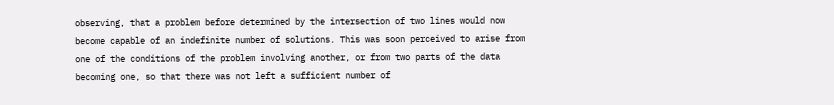observing, that a problem before determined by the intersection of two lines would now become capable of an indefinite number of solutions. This was soon perceived to arise from one of the conditions of the problem involving another, or from two parts of the data becoming one, so that there was not left a sufficient number of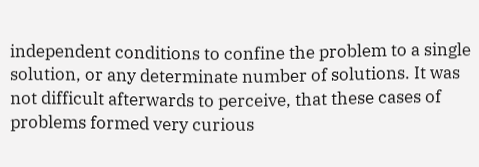independent conditions to confine the problem to a single solution, or any determinate number of solutions. It was not difficult afterwards to perceive, that these cases of problems formed very curious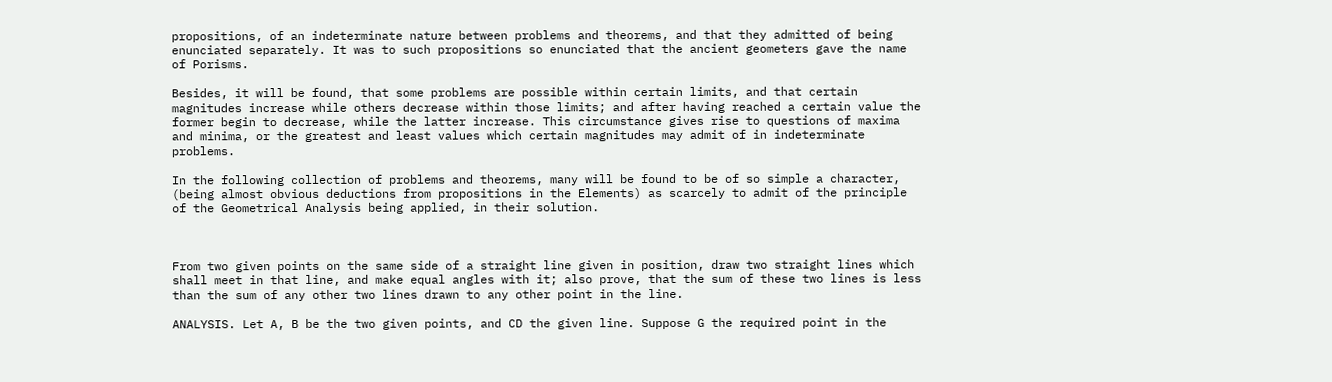propositions, of an indeterminate nature between problems and theorems, and that they admitted of being enunciated separately. It was to such propositions so enunciated that the ancient geometers gave the name of Porisms.

Besides, it will be found, that some problems are possible within certain limits, and that certain magnitudes increase while others decrease within those limits; and after having reached a certain value the former begin to decrease, while the latter increase. This circumstance gives rise to questions of maxima and minima, or the greatest and least values which certain magnitudes may admit of in indeterminate problems.

In the following collection of problems and theorems, many will be found to be of so simple a character, (being almost obvious deductions from propositions in the Elements) as scarcely to admit of the principle of the Geometrical Analysis being applied, in their solution.



From two given points on the same side of a straight line given in position, draw two straight lines which shall meet in that line, and make equal angles with it; also prove, that the sum of these two lines is less than the sum of any other two lines drawn to any other point in the line.

ANALYSIS. Let A, B be the two given points, and CD the given line. Suppose G the required point in the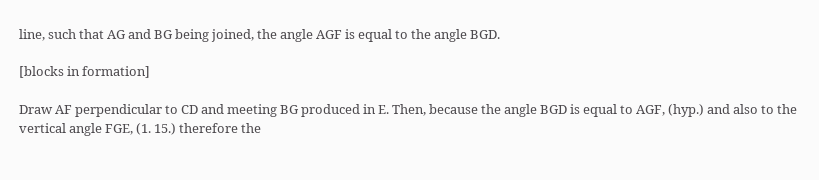line, such that AG and BG being joined, the angle AGF is equal to the angle BGD.

[blocks in formation]

Draw AF perpendicular to CD and meeting BG produced in E. Then, because the angle BGD is equal to AGF, (hyp.) and also to the vertical angle FGE, (1. 15.) therefore the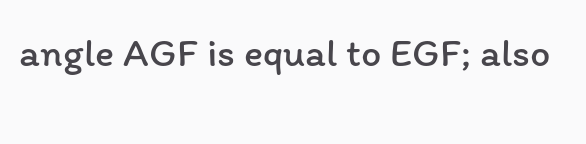angle AGF is equal to EGF; also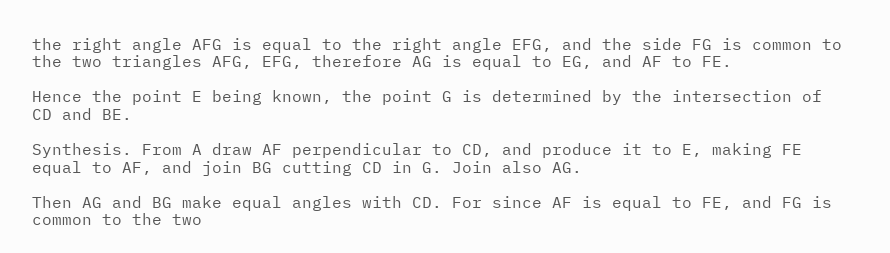the right angle AFG is equal to the right angle EFG, and the side FG is common to the two triangles AFG, EFG, therefore AG is equal to EG, and AF to FE.

Hence the point E being known, the point G is determined by the intersection of CD and BE.

Synthesis. From A draw AF perpendicular to CD, and produce it to E, making FE equal to AF, and join BG cutting CD in G. Join also AG.

Then AG and BG make equal angles with CD. For since AF is equal to FE, and FG is common to the two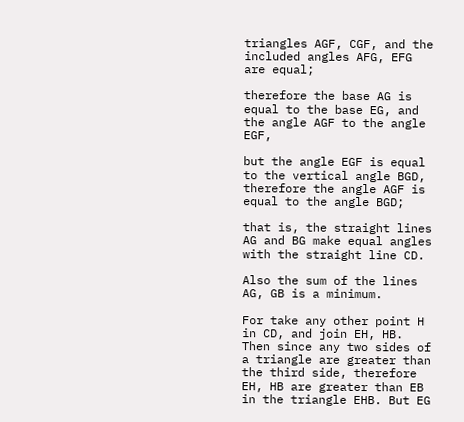triangles AGF, CGF, and the included angles AFG, EFG are equal;

therefore the base AG is equal to the base EG, and the angle AGF to the angle EGF,

but the angle EGF is equal to the vertical angle BGD,
therefore the angle AGF is equal to the angle BGD;

that is, the straight lines AG and BG make equal angles with the straight line CD.

Also the sum of the lines AG, GB is a minimum.

For take any other point H in CD, and join EH, HB. Then since any two sides of a triangle are greater than the third side, therefore EH, HB are greater than EB in the triangle EHB. But EG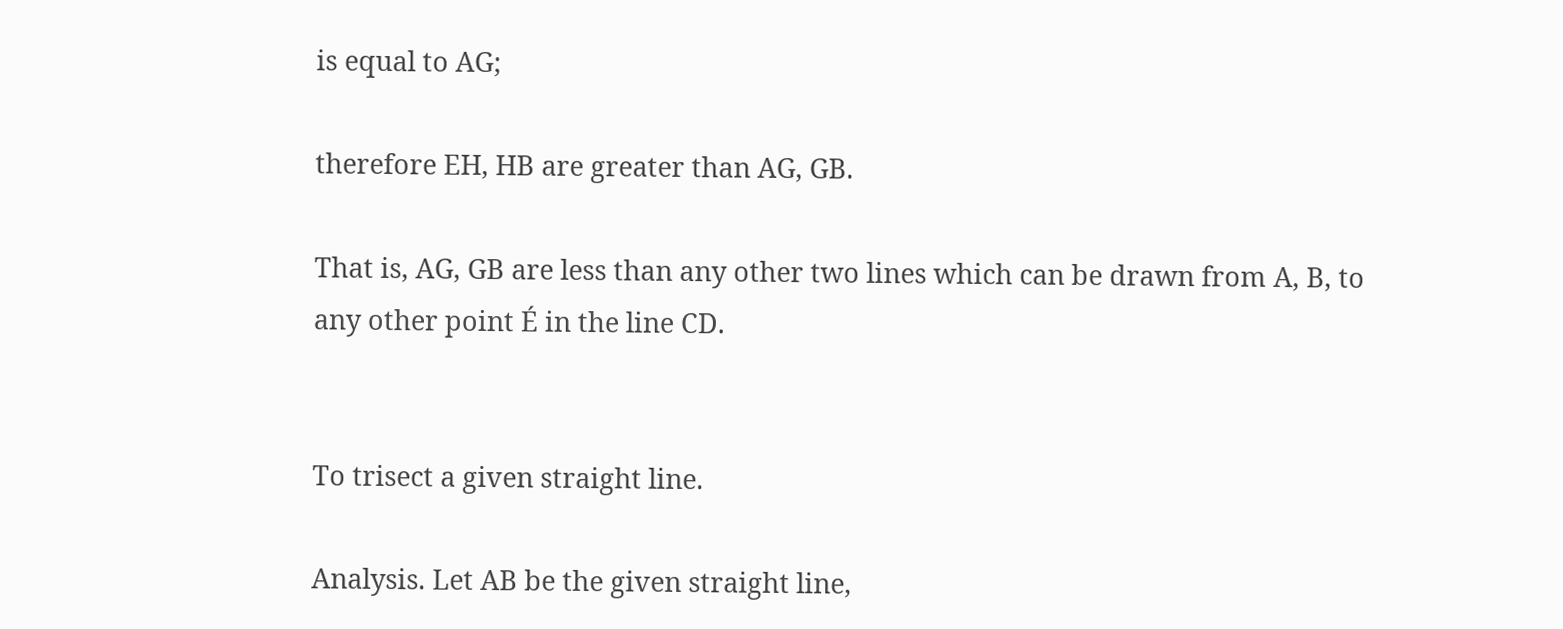is equal to AG;

therefore EH, HB are greater than AG, GB.

That is, AG, GB are less than any other two lines which can be drawn from A, B, to any other point É in the line CD.


To trisect a given straight line.

Analysis. Let AB be the given straight line,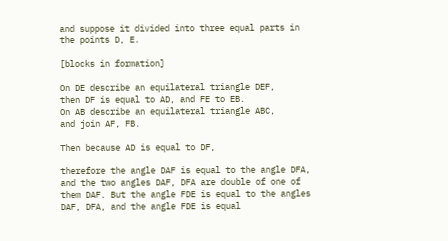and suppose it divided into three equal parts in the points D, E.

[blocks in formation]

On DE describe an equilateral triangle DEF,
then DF is equal to AD, and FE to EB.
On AB describe an equilateral triangle ABC,
and join AF, FB.

Then because AD is equal to DF,

therefore the angle DAF is equal to the angle DFA, and the two angles DAF, DFA are double of one of them DAF. But the angle FDE is equal to the angles DAF, DFA, and the angle FDE is equal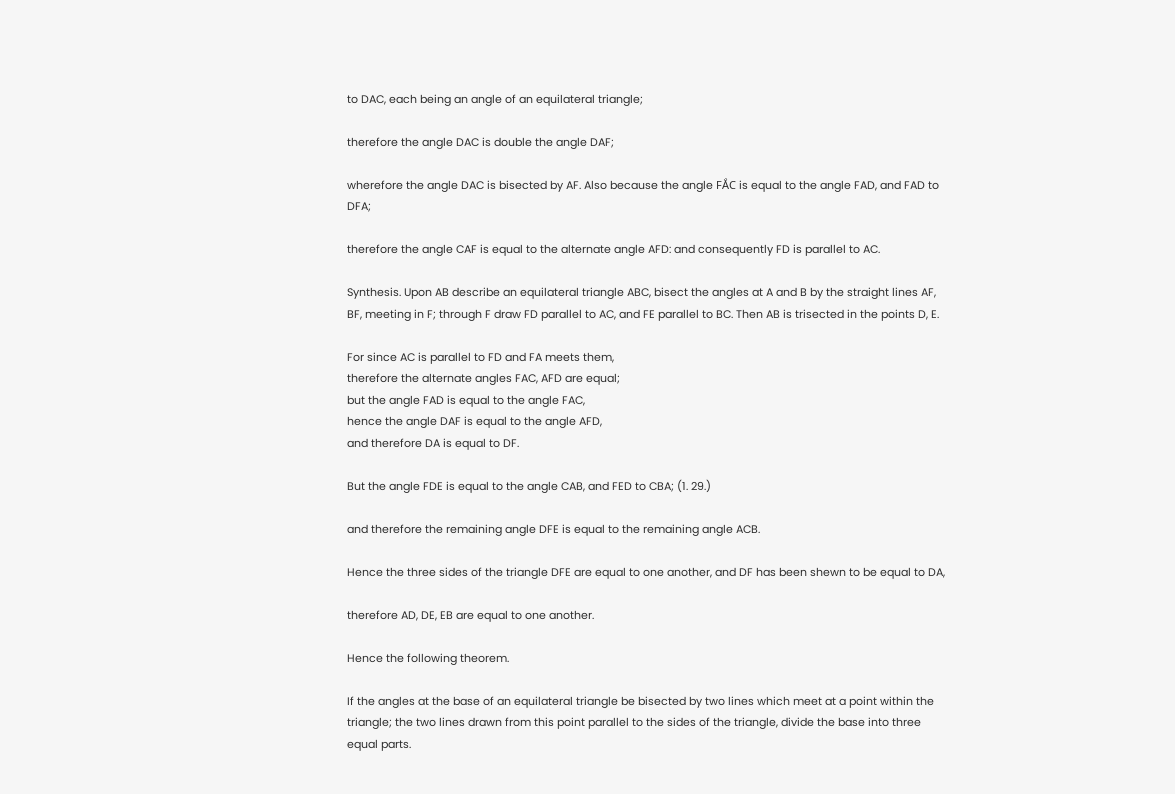to DAC, each being an angle of an equilateral triangle;

therefore the angle DAC is double the angle DAF;

wherefore the angle DAC is bisected by AF. Also because the angle FẮC is equal to the angle FAD, and FAD to DFA;

therefore the angle CAF is equal to the alternate angle AFD: and consequently FD is parallel to AC.

Synthesis. Upon AB describe an equilateral triangle ABC, bisect the angles at A and B by the straight lines AF, BF, meeting in F; through F draw FD parallel to AC, and FE parallel to BC. Then AB is trisected in the points D, E.

For since AC is parallel to FD and FA meets them,
therefore the alternate angles FAC, AFD are equal;
but the angle FAD is equal to the angle FAC,
hence the angle DAF is equal to the angle AFD,
and therefore DA is equal to DF.

But the angle FDE is equal to the angle CAB, and FED to CBA; (1. 29.)

and therefore the remaining angle DFE is equal to the remaining angle ACB.

Hence the three sides of the triangle DFE are equal to one another, and DF has been shewn to be equal to DA,

therefore AD, DE, EB are equal to one another.

Hence the following theorem.

If the angles at the base of an equilateral triangle be bisected by two lines which meet at a point within the triangle; the two lines drawn from this point parallel to the sides of the triangle, divide the base into three equal parts.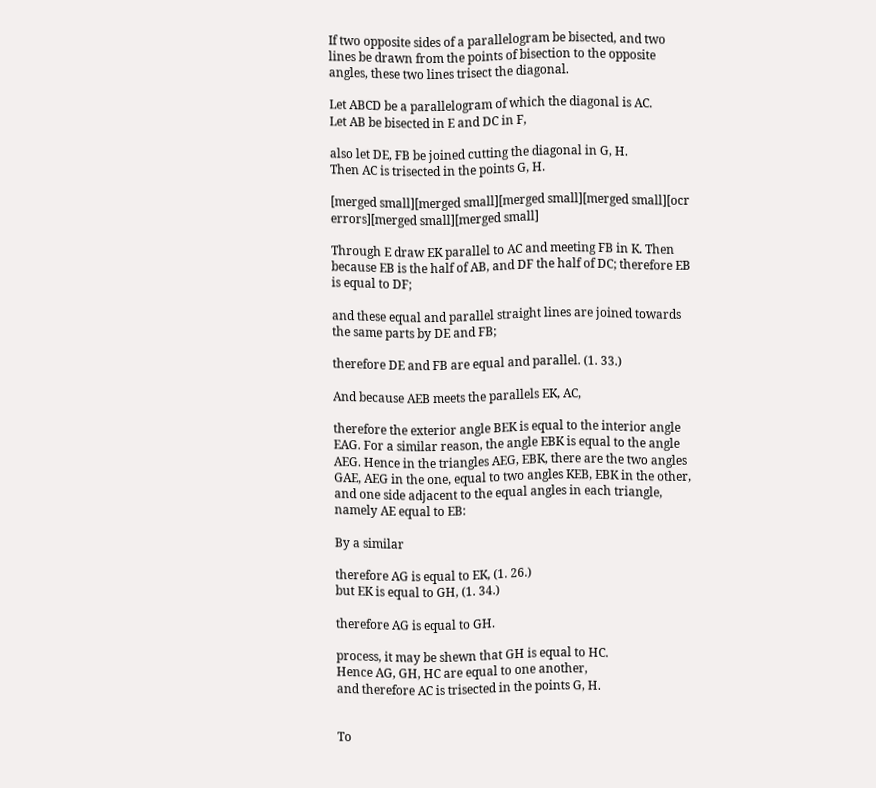If two opposite sides of a parallelogram be bisected, and two lines be drawn from the points of bisection to the opposite angles, these two lines trisect the diagonal.

Let ABCD be a parallelogram of which the diagonal is AC.
Let AB be bisected in E and DC in F,

also let DE, FB be joined cutting the diagonal in G, H.
Then AC is trisected in the points G, H.

[merged small][merged small][merged small][merged small][ocr errors][merged small][merged small]

Through E draw EK parallel to AC and meeting FB in K. Then because EB is the half of AB, and DF the half of DC; therefore EB is equal to DF;

and these equal and parallel straight lines are joined towards the same parts by DE and FB;

therefore DE and FB are equal and parallel. (1. 33.)

And because AEB meets the parallels EK, AC,

therefore the exterior angle BEK is equal to the interior angle EAG. For a similar reason, the angle EBK is equal to the angle AEG. Hence in the triangles AEG, EBK, there are the two angles GAE, AEG in the one, equal to two angles KEB, EBK in the other, and one side adjacent to the equal angles in each triangle, namely AE equal to EB:

By a similar

therefore AG is equal to EK, (1. 26.)
but EK is equal to GH, (1. 34.)

therefore AG is equal to GH.

process, it may be shewn that GH is equal to HC.
Hence AG, GH, HC are equal to one another,
and therefore AC is trisected in the points G, H.


To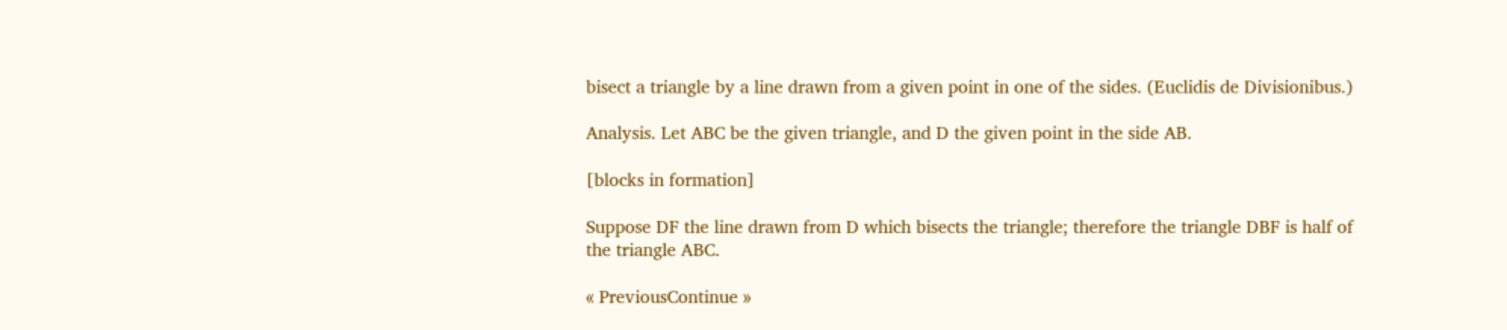bisect a triangle by a line drawn from a given point in one of the sides. (Euclidis de Divisionibus.)

Analysis. Let ABC be the given triangle, and D the given point in the side AB.

[blocks in formation]

Suppose DF the line drawn from D which bisects the triangle; therefore the triangle DBF is half of the triangle ABC.

« PreviousContinue »